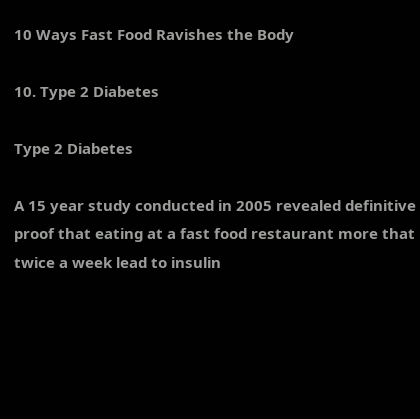10 Ways Fast Food Ravishes the Body

10. Type 2 Diabetes

Type 2 Diabetes

A 15 year study conducted in 2005 revealed definitive proof that eating at a fast food restaurant more that twice a week lead to insulin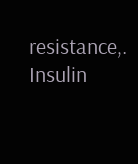resistance,. Insulin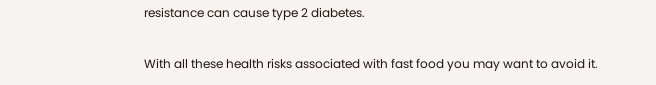resistance can cause type 2 diabetes.

With all these health risks associated with fast food you may want to avoid it.